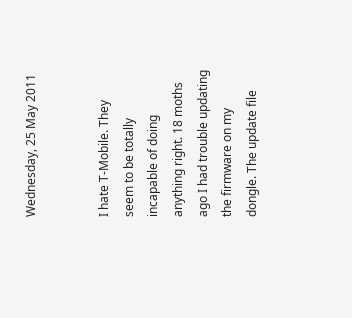Wednesday, 25 May 2011


I hate T-Mobile. They seem to be totally incapable of doing anything right. 18 moths ago I had trouble updating the firmware on my dongle. The update file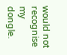would not recognise my dongle.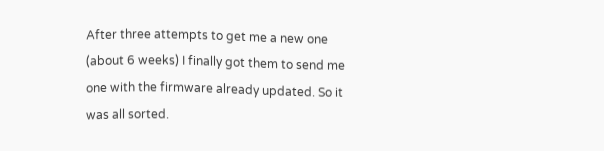After three attempts to get me a new one (about 6 weeks) I finally got them to send me one with the firmware already updated. So it was all sorted.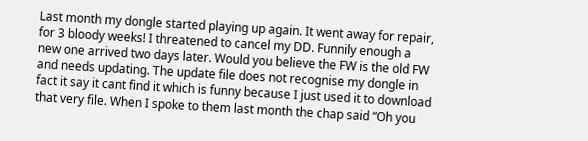Last month my dongle started playing up again. It went away for repair, for 3 bloody weeks! I threatened to cancel my DD. Funnily enough a new one arrived two days later. Would you believe the FW is the old FW and needs updating. The update file does not recognise my dongle in fact it say it cant find it which is funny because I just used it to download that very file. When I spoke to them last month the chap said “Oh you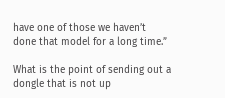have one of those we haven’t done that model for a long time.”

What is the point of sending out a dongle that is not up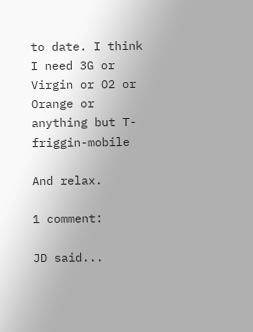to date. I think I need 3G or Virgin or O2 or Orange or anything but T-friggin-mobile

And relax.

1 comment:

JD said...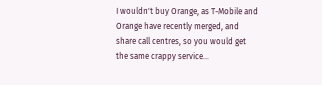I wouldn't buy Orange, as T-Mobile and Orange have recently merged, and share call centres, so you would get the same crappy service...